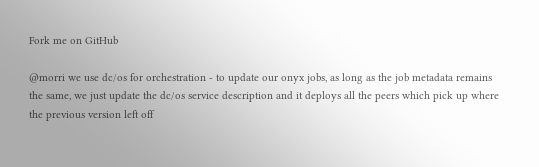Fork me on GitHub

@morri we use dc/os for orchestration - to update our onyx jobs, as long as the job metadata remains the same, we just update the dc/os service description and it deploys all the peers which pick up where the previous version left off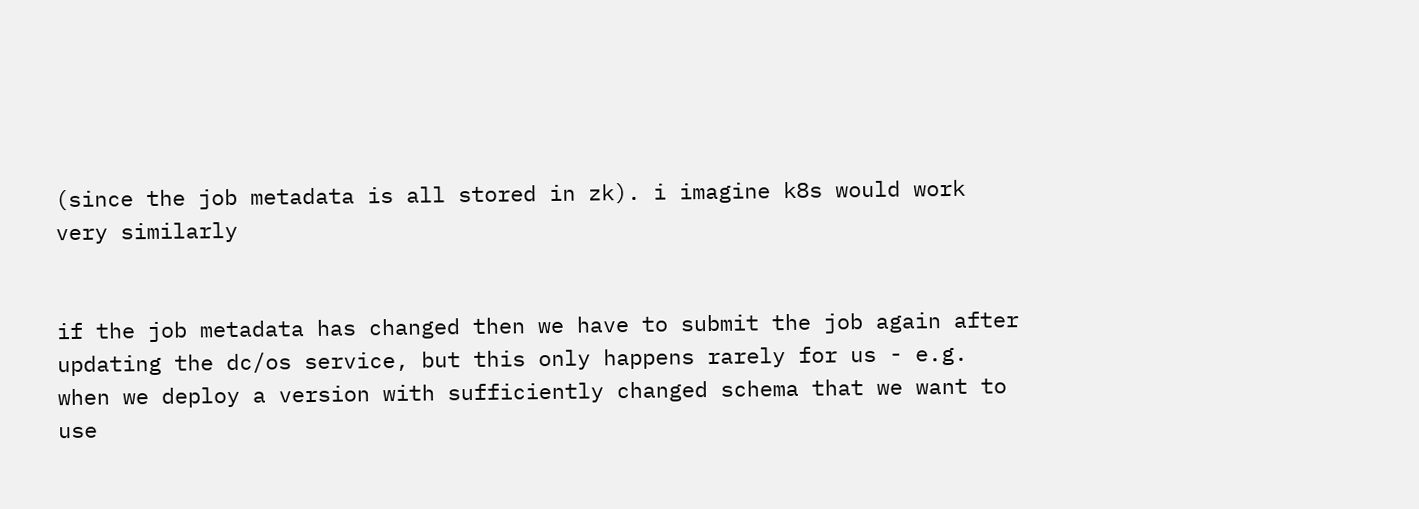(since the job metadata is all stored in zk). i imagine k8s would work very similarly


if the job metadata has changed then we have to submit the job again after updating the dc/os service, but this only happens rarely for us - e.g. when we deploy a version with sufficiently changed schema that we want to use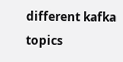different kafka topics